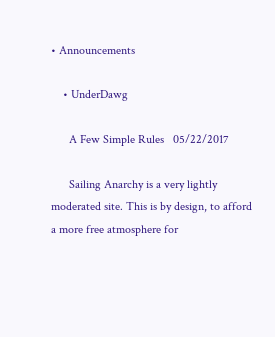• Announcements

    • UnderDawg

      A Few Simple Rules   05/22/2017

      Sailing Anarchy is a very lightly moderated site. This is by design, to afford a more free atmosphere for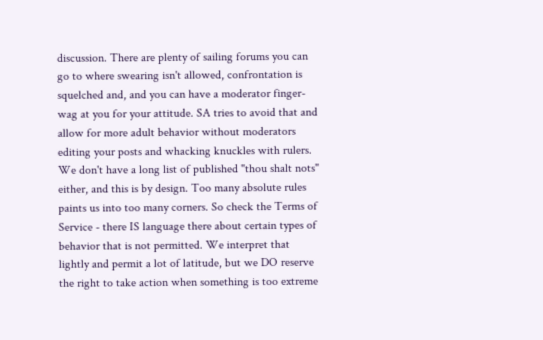discussion. There are plenty of sailing forums you can go to where swearing isn't allowed, confrontation is squelched and, and you can have a moderator finger-wag at you for your attitude. SA tries to avoid that and allow for more adult behavior without moderators editing your posts and whacking knuckles with rulers. We don't have a long list of published "thou shalt nots" either, and this is by design. Too many absolute rules paints us into too many corners. So check the Terms of Service - there IS language there about certain types of behavior that is not permitted. We interpret that lightly and permit a lot of latitude, but we DO reserve the right to take action when something is too extreme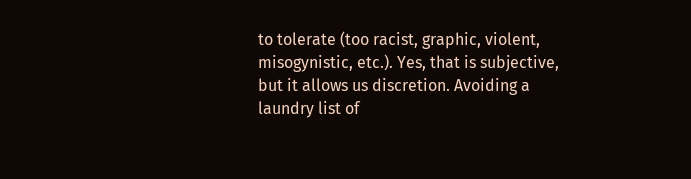to tolerate (too racist, graphic, violent, misogynistic, etc.). Yes, that is subjective, but it allows us discretion. Avoiding a laundry list of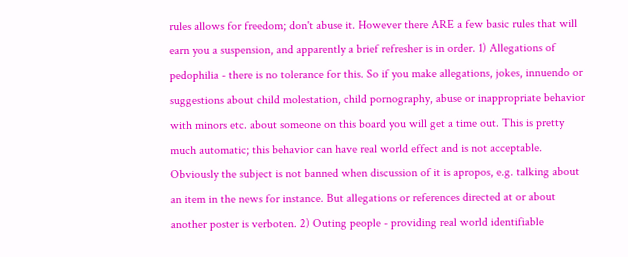rules allows for freedom; don't abuse it. However there ARE a few basic rules that will earn you a suspension, and apparently a brief refresher is in order. 1) Allegations of pedophilia - there is no tolerance for this. So if you make allegations, jokes, innuendo or suggestions about child molestation, child pornography, abuse or inappropriate behavior with minors etc. about someone on this board you will get a time out. This is pretty much automatic; this behavior can have real world effect and is not acceptable. Obviously the subject is not banned when discussion of it is apropos, e.g. talking about an item in the news for instance. But allegations or references directed at or about another poster is verboten. 2) Outing people - providing real world identifiable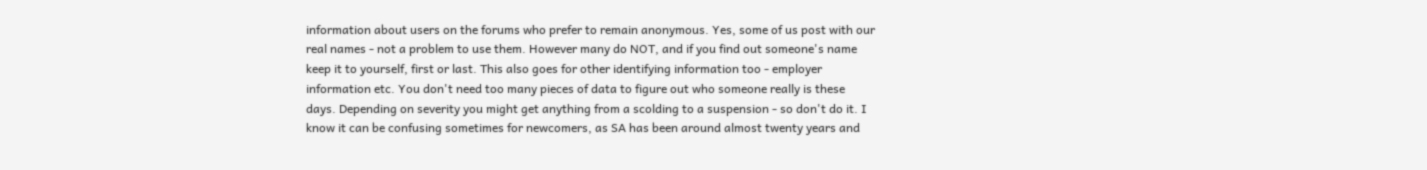information about users on the forums who prefer to remain anonymous. Yes, some of us post with our real names - not a problem to use them. However many do NOT, and if you find out someone's name keep it to yourself, first or last. This also goes for other identifying information too - employer information etc. You don't need too many pieces of data to figure out who someone really is these days. Depending on severity you might get anything from a scolding to a suspension - so don't do it. I know it can be confusing sometimes for newcomers, as SA has been around almost twenty years and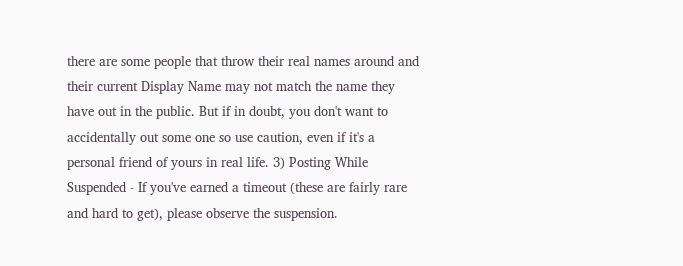there are some people that throw their real names around and their current Display Name may not match the name they have out in the public. But if in doubt, you don't want to accidentally out some one so use caution, even if it's a personal friend of yours in real life. 3) Posting While Suspended - If you've earned a timeout (these are fairly rare and hard to get), please observe the suspension.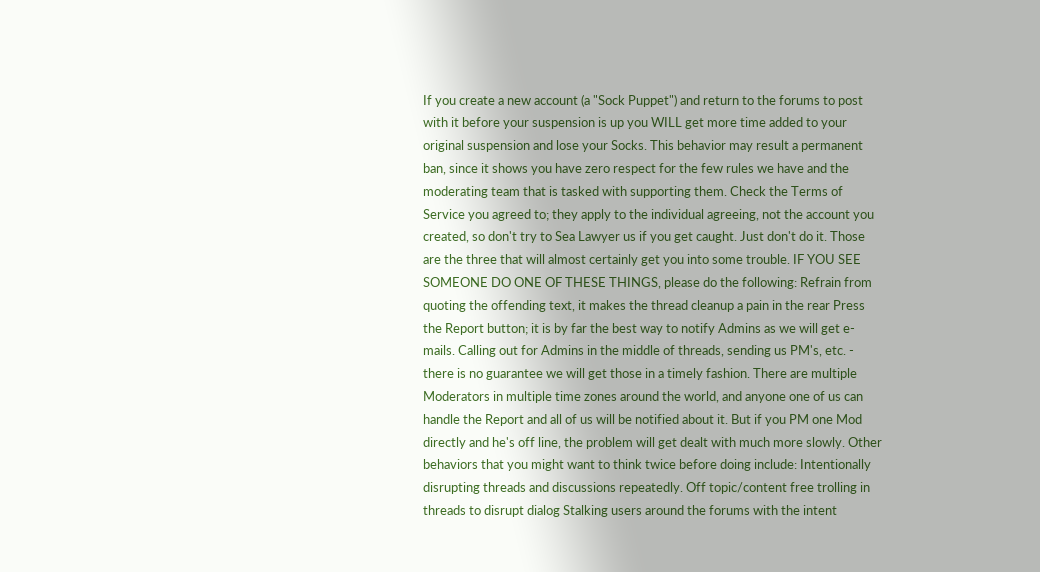If you create a new account (a "Sock Puppet") and return to the forums to post with it before your suspension is up you WILL get more time added to your original suspension and lose your Socks. This behavior may result a permanent ban, since it shows you have zero respect for the few rules we have and the moderating team that is tasked with supporting them. Check the Terms of Service you agreed to; they apply to the individual agreeing, not the account you created, so don't try to Sea Lawyer us if you get caught. Just don't do it. Those are the three that will almost certainly get you into some trouble. IF YOU SEE SOMEONE DO ONE OF THESE THINGS, please do the following: Refrain from quoting the offending text, it makes the thread cleanup a pain in the rear Press the Report button; it is by far the best way to notify Admins as we will get e-mails. Calling out for Admins in the middle of threads, sending us PM's, etc. - there is no guarantee we will get those in a timely fashion. There are multiple Moderators in multiple time zones around the world, and anyone one of us can handle the Report and all of us will be notified about it. But if you PM one Mod directly and he's off line, the problem will get dealt with much more slowly. Other behaviors that you might want to think twice before doing include: Intentionally disrupting threads and discussions repeatedly. Off topic/content free trolling in threads to disrupt dialog Stalking users around the forums with the intent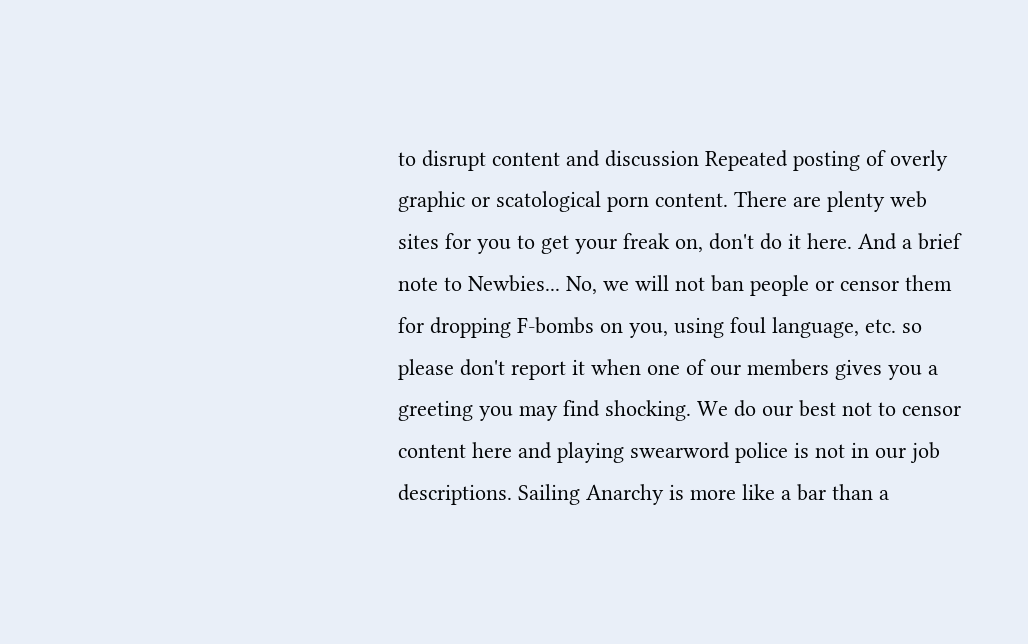to disrupt content and discussion Repeated posting of overly graphic or scatological porn content. There are plenty web sites for you to get your freak on, don't do it here. And a brief note to Newbies... No, we will not ban people or censor them for dropping F-bombs on you, using foul language, etc. so please don't report it when one of our members gives you a greeting you may find shocking. We do our best not to censor content here and playing swearword police is not in our job descriptions. Sailing Anarchy is more like a bar than a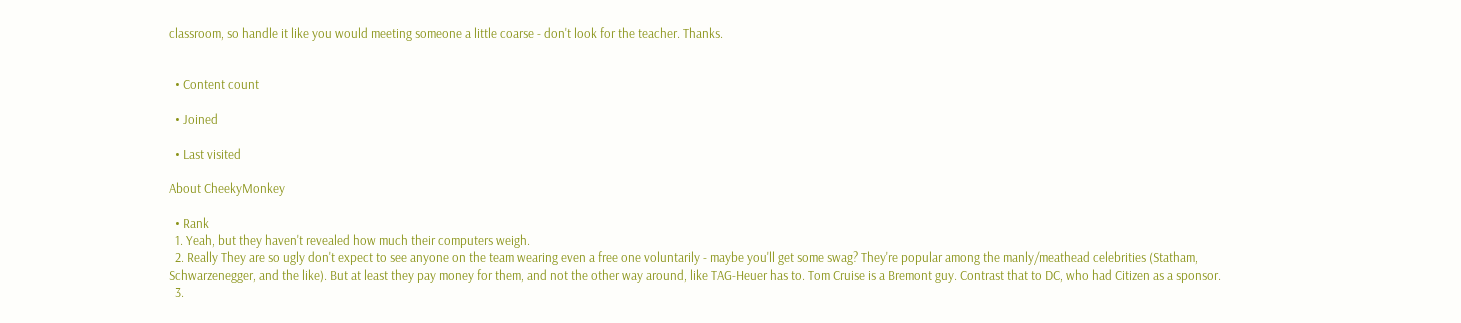classroom, so handle it like you would meeting someone a little coarse - don't look for the teacher. Thanks.


  • Content count

  • Joined

  • Last visited

About CheekyMonkey

  • Rank
  1. Yeah, but they haven't revealed how much their computers weigh.
  2. Really They are so ugly don't expect to see anyone on the team wearing even a free one voluntarily - maybe you'll get some swag? They're popular among the manly/meathead celebrities (Statham, Schwarzenegger, and the like). But at least they pay money for them, and not the other way around, like TAG-Heuer has to. Tom Cruise is a Bremont guy. Contrast that to DC, who had Citizen as a sponsor.
  3.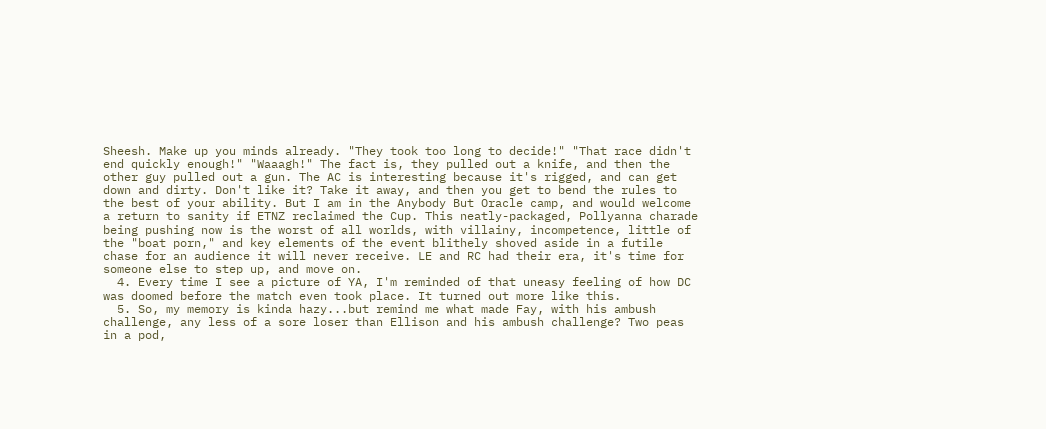Sheesh. Make up you minds already. "They took too long to decide!" "That race didn't end quickly enough!" "Waaagh!" The fact is, they pulled out a knife, and then the other guy pulled out a gun. The AC is interesting because it's rigged, and can get down and dirty. Don't like it? Take it away, and then you get to bend the rules to the best of your ability. But I am in the Anybody But Oracle camp, and would welcome a return to sanity if ETNZ reclaimed the Cup. This neatly-packaged, Pollyanna charade being pushing now is the worst of all worlds, with villainy, incompetence, little of the "boat porn," and key elements of the event blithely shoved aside in a futile chase for an audience it will never receive. LE and RC had their era, it's time for someone else to step up, and move on.
  4. Every time I see a picture of YA, I'm reminded of that uneasy feeling of how DC was doomed before the match even took place. It turned out more like this.
  5. So, my memory is kinda hazy...but remind me what made Fay, with his ambush challenge, any less of a sore loser than Ellison and his ambush challenge? Two peas in a pod,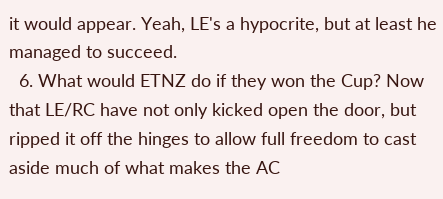it would appear. Yeah, LE's a hypocrite, but at least he managed to succeed.
  6. What would ETNZ do if they won the Cup? Now that LE/RC have not only kicked open the door, but ripped it off the hinges to allow full freedom to cast aside much of what makes the AC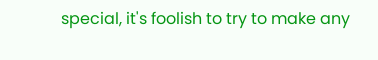special, it's foolish to try to make any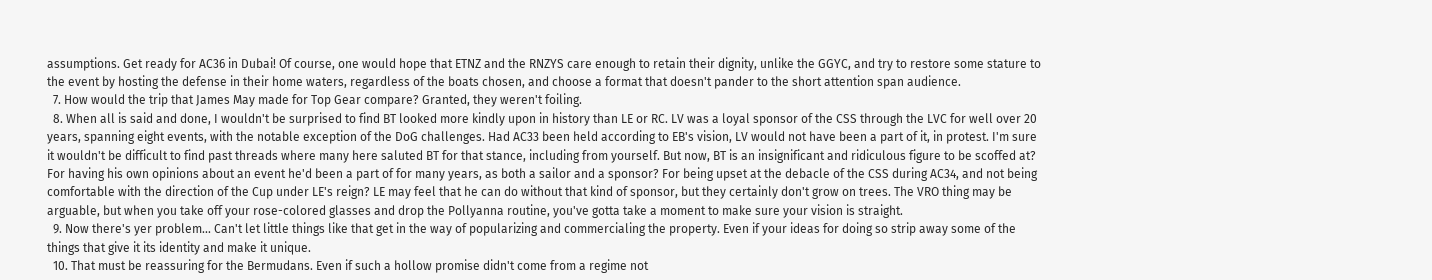assumptions. Get ready for AC36 in Dubai! Of course, one would hope that ETNZ and the RNZYS care enough to retain their dignity, unlike the GGYC, and try to restore some stature to the event by hosting the defense in their home waters, regardless of the boats chosen, and choose a format that doesn't pander to the short attention span audience.
  7. How would the trip that James May made for Top Gear compare? Granted, they weren't foiling.
  8. When all is said and done, I wouldn't be surprised to find BT looked more kindly upon in history than LE or RC. LV was a loyal sponsor of the CSS through the LVC for well over 20 years, spanning eight events, with the notable exception of the DoG challenges. Had AC33 been held according to EB's vision, LV would not have been a part of it, in protest. I'm sure it wouldn't be difficult to find past threads where many here saluted BT for that stance, including from yourself. But now, BT is an insignificant and ridiculous figure to be scoffed at? For having his own opinions about an event he'd been a part of for many years, as both a sailor and a sponsor? For being upset at the debacle of the CSS during AC34, and not being comfortable with the direction of the Cup under LE's reign? LE may feel that he can do without that kind of sponsor, but they certainly don't grow on trees. The VRO thing may be arguable, but when you take off your rose-colored glasses and drop the Pollyanna routine, you've gotta take a moment to make sure your vision is straight.
  9. Now there's yer problem... Can't let little things like that get in the way of popularizing and commercialing the property. Even if your ideas for doing so strip away some of the things that give it its identity and make it unique.
  10. That must be reassuring for the Bermudans. Even if such a hollow promise didn't come from a regime not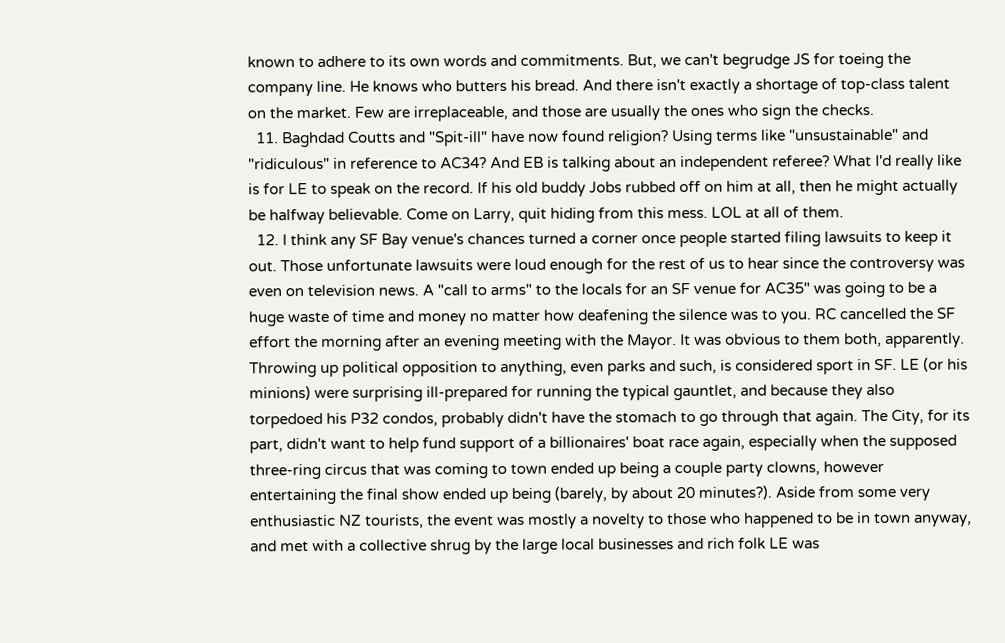known to adhere to its own words and commitments. But, we can't begrudge JS for toeing the company line. He knows who butters his bread. And there isn't exactly a shortage of top-class talent on the market. Few are irreplaceable, and those are usually the ones who sign the checks.
  11. Baghdad Coutts and "Spit-ill" have now found religion? Using terms like "unsustainable" and "ridiculous" in reference to AC34? And EB is talking about an independent referee? What I'd really like is for LE to speak on the record. If his old buddy Jobs rubbed off on him at all, then he might actually be halfway believable. Come on Larry, quit hiding from this mess. LOL at all of them.
  12. I think any SF Bay venue's chances turned a corner once people started filing lawsuits to keep it out. Those unfortunate lawsuits were loud enough for the rest of us to hear since the controversy was even on television news. A "call to arms" to the locals for an SF venue for AC35" was going to be a huge waste of time and money no matter how deafening the silence was to you. RC cancelled the SF effort the morning after an evening meeting with the Mayor. It was obvious to them both, apparently. Throwing up political opposition to anything, even parks and such, is considered sport in SF. LE (or his minions) were surprising ill-prepared for running the typical gauntlet, and because they also torpedoed his P32 condos, probably didn't have the stomach to go through that again. The City, for its part, didn't want to help fund support of a billionaires' boat race again, especially when the supposed three-ring circus that was coming to town ended up being a couple party clowns, however entertaining the final show ended up being (barely, by about 20 minutes?). Aside from some very enthusiastic NZ tourists, the event was mostly a novelty to those who happened to be in town anyway, and met with a collective shrug by the large local businesses and rich folk LE was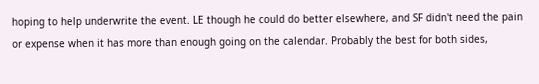hoping to help underwrite the event. LE though he could do better elsewhere, and SF didn't need the pain or expense when it has more than enough going on the calendar. Probably the best for both sides,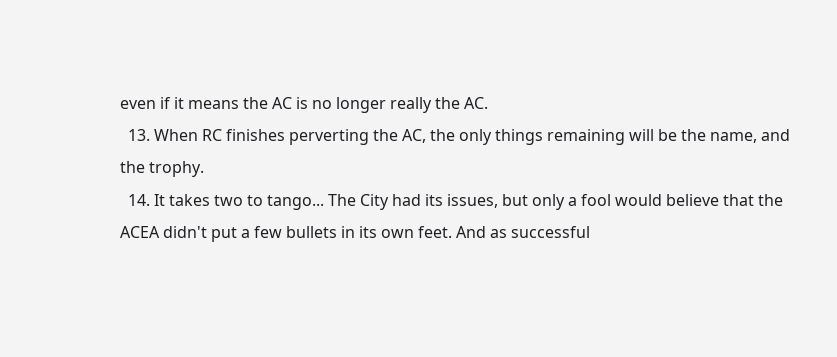even if it means the AC is no longer really the AC.
  13. When RC finishes perverting the AC, the only things remaining will be the name, and the trophy.
  14. It takes two to tango... The City had its issues, but only a fool would believe that the ACEA didn't put a few bullets in its own feet. And as successful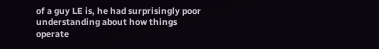of a guy LE is, he had surprisingly poor understanding about how things operate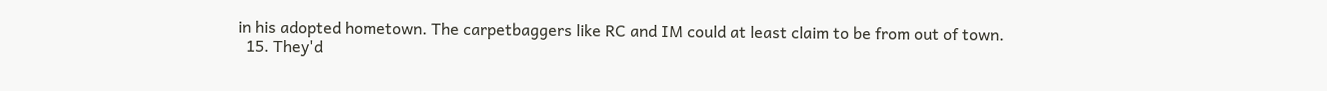in his adopted hometown. The carpetbaggers like RC and IM could at least claim to be from out of town.
  15. They'd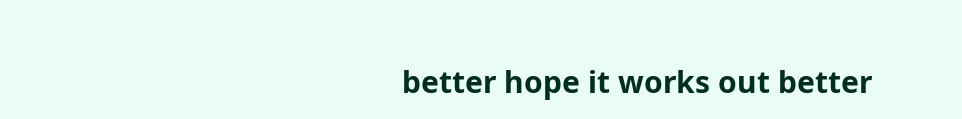better hope it works out better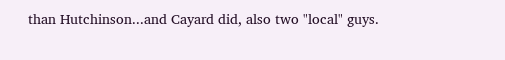than Hutchinson...and Cayard did, also two "local" guys.